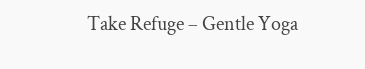Take Refuge – Gentle Yoga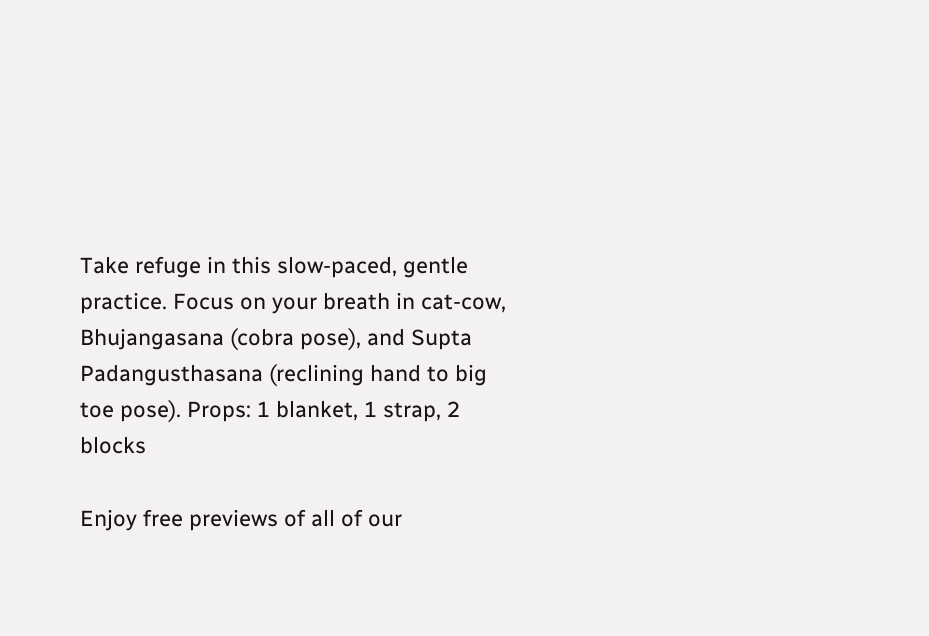Take refuge in this slow-paced, gentle practice. Focus on your breath in cat-cow, Bhujangasana (cobra pose), and Supta Padangusthasana (reclining hand to big toe pose). Props: 1 blanket, 1 strap, 2 blocks

Enjoy free previews of all of our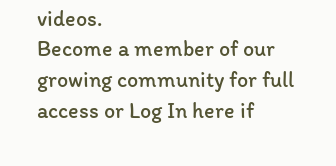videos.
Become a member of our growing community for full access or Log In here if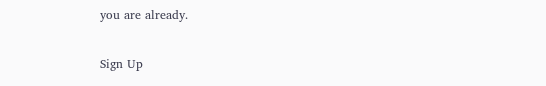you are already.

Sign Up